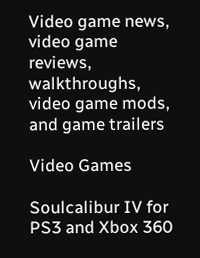Video game news, video game reviews, walkthroughs, video game mods, and game trailers

Video Games

Soulcalibur IV for PS3 and Xbox 360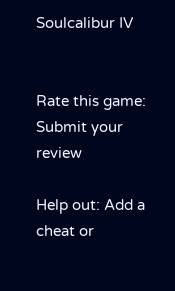Soulcalibur IV


Rate this game: Submit your review

Help out: Add a cheat or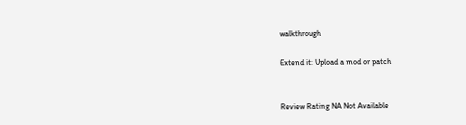walkthrough

Extend it: Upload a mod or patch


Review Rating NA Not Available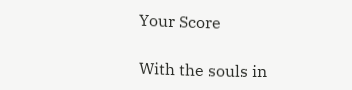Your Score

With the souls in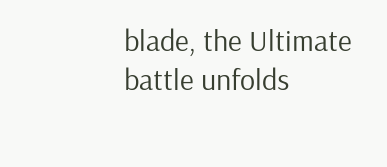blade, the Ultimate battle unfolds